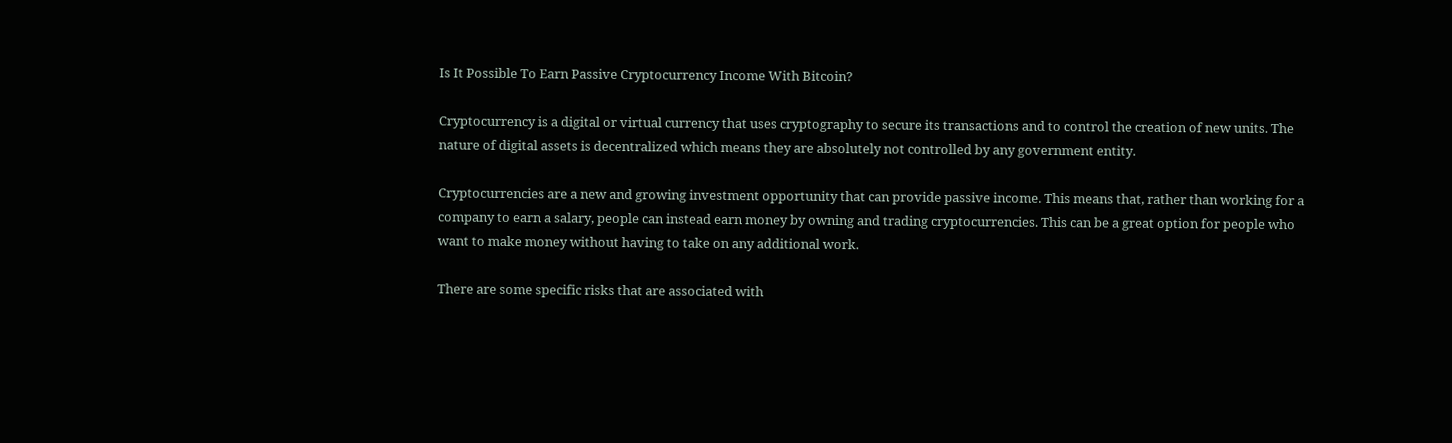Is It Possible To Earn Passive Cryptocurrency Income With Bitcoin?

Cryptocurrency is a digital or virtual currency that uses cryptography to secure its transactions and to control the creation of new units. The nature of digital assets is decentralized which means they are absolutely not controlled by any government entity.

Cryptocurrencies are a new and growing investment opportunity that can provide passive income. This means that, rather than working for a company to earn a salary, people can instead earn money by owning and trading cryptocurrencies. This can be a great option for people who want to make money without having to take on any additional work.

There are some specific risks that are associated with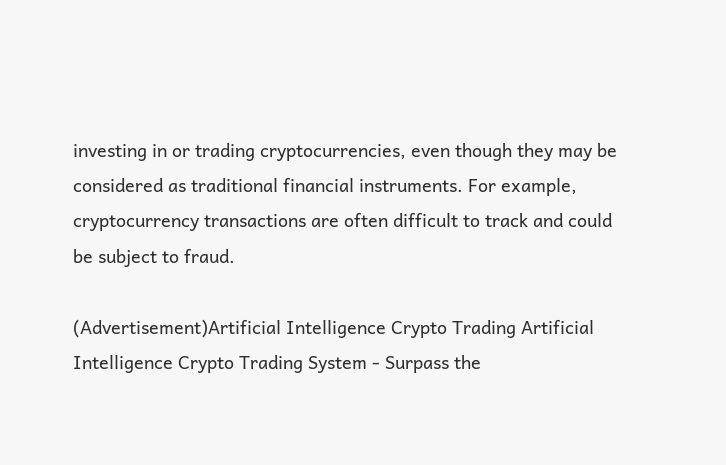investing in or trading cryptocurrencies, even though they may be considered as traditional financial instruments. For example, cryptocurrency transactions are often difficult to track and could be subject to fraud.

(Advertisement)Artificial Intelligence Crypto Trading Artificial Intelligence Crypto Trading System - Surpass the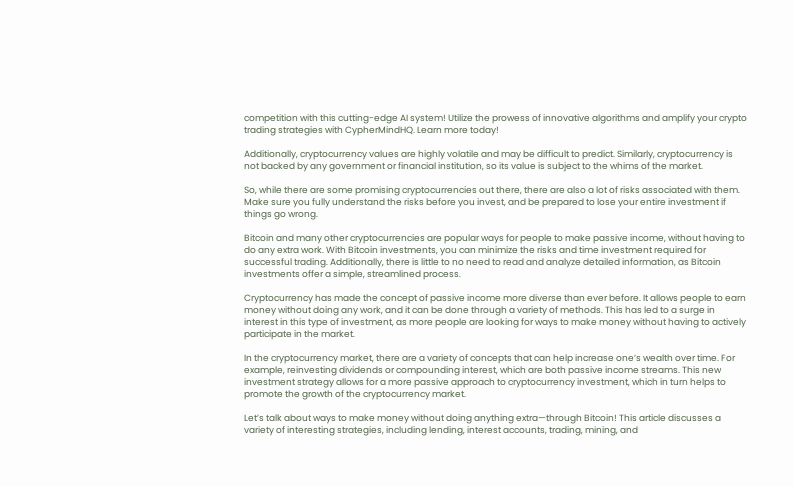competition with this cutting-edge AI system! Utilize the prowess of innovative algorithms and amplify your crypto trading strategies with CypherMindHQ. Learn more today!

Additionally, cryptocurrency values are highly volatile and may be difficult to predict. Similarly, cryptocurrency is not backed by any government or financial institution, so its value is subject to the whims of the market.

So, while there are some promising cryptocurrencies out there, there are also a lot of risks associated with them. Make sure you fully understand the risks before you invest, and be prepared to lose your entire investment if things go wrong.

Bitcoin and many other cryptocurrencies are popular ways for people to make passive income, without having to do any extra work. With Bitcoin investments, you can minimize the risks and time investment required for successful trading. Additionally, there is little to no need to read and analyze detailed information, as Bitcoin investments offer a simple, streamlined process.

Cryptocurrency has made the concept of passive income more diverse than ever before. It allows people to earn money without doing any work, and it can be done through a variety of methods. This has led to a surge in interest in this type of investment, as more people are looking for ways to make money without having to actively participate in the market.

In the cryptocurrency market, there are a variety of concepts that can help increase one’s wealth over time. For example, reinvesting dividends or compounding interest, which are both passive income streams. This new investment strategy allows for a more passive approach to cryptocurrency investment, which in turn helps to promote the growth of the cryptocurrency market.

Let’s talk about ways to make money without doing anything extra—through Bitcoin! This article discusses a variety of interesting strategies, including lending, interest accounts, trading, mining, and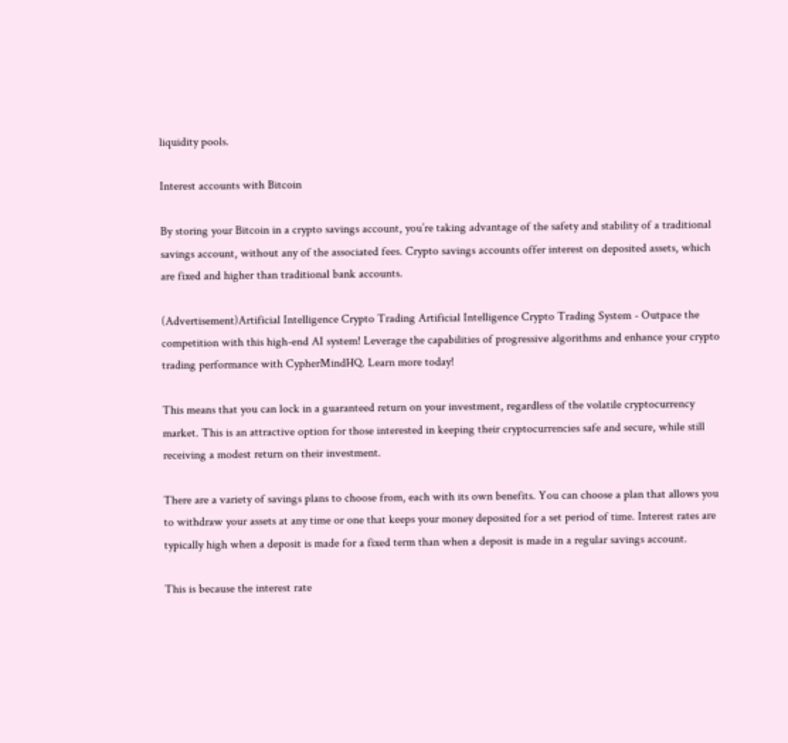liquidity pools.

Interest accounts with Bitcoin

By storing your Bitcoin in a crypto savings account, you’re taking advantage of the safety and stability of a traditional savings account, without any of the associated fees. Crypto savings accounts offer interest on deposited assets, which are fixed and higher than traditional bank accounts.

(Advertisement)Artificial Intelligence Crypto Trading Artificial Intelligence Crypto Trading System - Outpace the competition with this high-end AI system! Leverage the capabilities of progressive algorithms and enhance your crypto trading performance with CypherMindHQ. Learn more today!

This means that you can lock in a guaranteed return on your investment, regardless of the volatile cryptocurrency market. This is an attractive option for those interested in keeping their cryptocurrencies safe and secure, while still receiving a modest return on their investment.

There are a variety of savings plans to choose from, each with its own benefits. You can choose a plan that allows you to withdraw your assets at any time or one that keeps your money deposited for a set period of time. Interest rates are typically high when a deposit is made for a fixed term than when a deposit is made in a regular savings account.

This is because the interest rate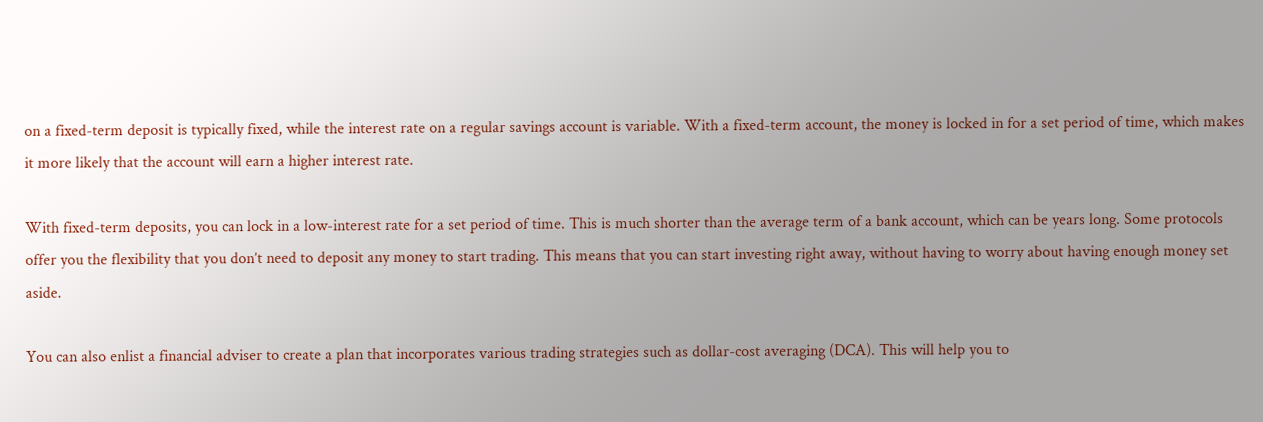on a fixed-term deposit is typically fixed, while the interest rate on a regular savings account is variable. With a fixed-term account, the money is locked in for a set period of time, which makes it more likely that the account will earn a higher interest rate.

With fixed-term deposits, you can lock in a low-interest rate for a set period of time. This is much shorter than the average term of a bank account, which can be years long. Some protocols offer you the flexibility that you don’t need to deposit any money to start trading. This means that you can start investing right away, without having to worry about having enough money set aside.

You can also enlist a financial adviser to create a plan that incorporates various trading strategies such as dollar-cost averaging (DCA). This will help you to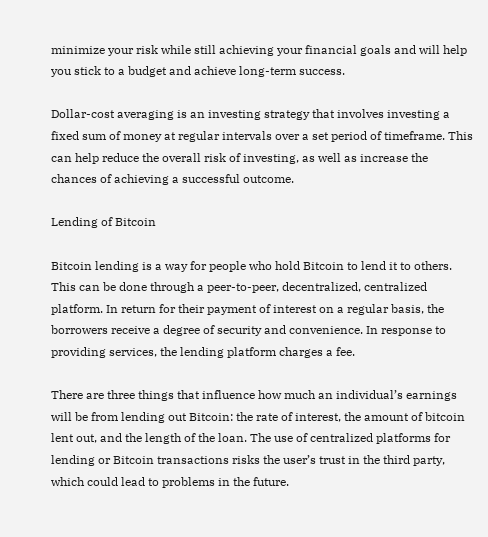minimize your risk while still achieving your financial goals and will help you stick to a budget and achieve long-term success.

Dollar-cost averaging is an investing strategy that involves investing a fixed sum of money at regular intervals over a set period of timeframe. This can help reduce the overall risk of investing, as well as increase the chances of achieving a successful outcome.

Lending of Bitcoin

Bitcoin lending is a way for people who hold Bitcoin to lend it to others. This can be done through a peer-to-peer, decentralized, centralized platform. In return for their payment of interest on a regular basis, the borrowers receive a degree of security and convenience. In response to providing services, the lending platform charges a fee.

There are three things that influence how much an individual’s earnings will be from lending out Bitcoin: the rate of interest, the amount of bitcoin lent out, and the length of the loan. The use of centralized platforms for lending or Bitcoin transactions risks the user’s trust in the third party, which could lead to problems in the future.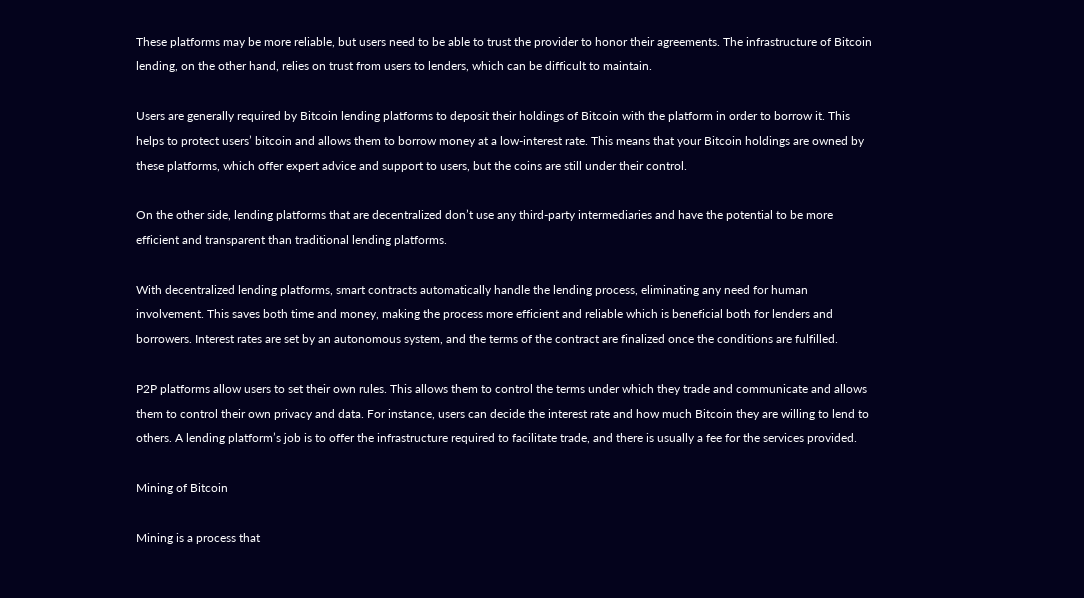These platforms may be more reliable, but users need to be able to trust the provider to honor their agreements. The infrastructure of Bitcoin lending, on the other hand, relies on trust from users to lenders, which can be difficult to maintain.

Users are generally required by Bitcoin lending platforms to deposit their holdings of Bitcoin with the platform in order to borrow it. This helps to protect users’ bitcoin and allows them to borrow money at a low-interest rate. This means that your Bitcoin holdings are owned by these platforms, which offer expert advice and support to users, but the coins are still under their control.

On the other side, lending platforms that are decentralized don’t use any third-party intermediaries and have the potential to be more efficient and transparent than traditional lending platforms.

With decentralized lending platforms, smart contracts automatically handle the lending process, eliminating any need for human involvement. This saves both time and money, making the process more efficient and reliable which is beneficial both for lenders and borrowers. Interest rates are set by an autonomous system, and the terms of the contract are finalized once the conditions are fulfilled.

P2P platforms allow users to set their own rules. This allows them to control the terms under which they trade and communicate and allows them to control their own privacy and data. For instance, users can decide the interest rate and how much Bitcoin they are willing to lend to others. A lending platform’s job is to offer the infrastructure required to facilitate trade, and there is usually a fee for the services provided.

Mining of Bitcoin

Mining is a process that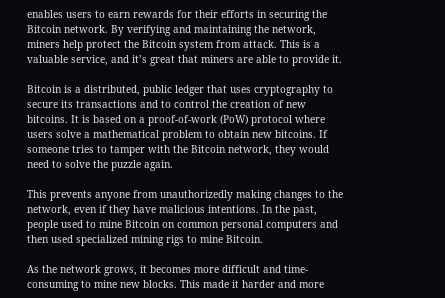enables users to earn rewards for their efforts in securing the Bitcoin network. By verifying and maintaining the network, miners help protect the Bitcoin system from attack. This is a valuable service, and it’s great that miners are able to provide it.

Bitcoin is a distributed, public ledger that uses cryptography to secure its transactions and to control the creation of new bitcoins. It is based on a proof-of-work (PoW) protocol where users solve a mathematical problem to obtain new bitcoins. If someone tries to tamper with the Bitcoin network, they would need to solve the puzzle again.

This prevents anyone from unauthorizedly making changes to the network, even if they have malicious intentions. In the past, people used to mine Bitcoin on common personal computers and then used specialized mining rigs to mine Bitcoin.

As the network grows, it becomes more difficult and time-consuming to mine new blocks. This made it harder and more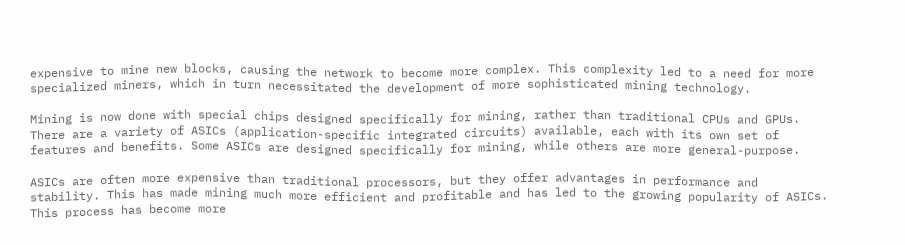expensive to mine new blocks, causing the network to become more complex. This complexity led to a need for more specialized miners, which in turn necessitated the development of more sophisticated mining technology.

Mining is now done with special chips designed specifically for mining, rather than traditional CPUs and GPUs. There are a variety of ASICs (application-specific integrated circuits) available, each with its own set of features and benefits. Some ASICs are designed specifically for mining, while others are more general-purpose.

ASICs are often more expensive than traditional processors, but they offer advantages in performance and stability. This has made mining much more efficient and profitable and has led to the growing popularity of ASICs. This process has become more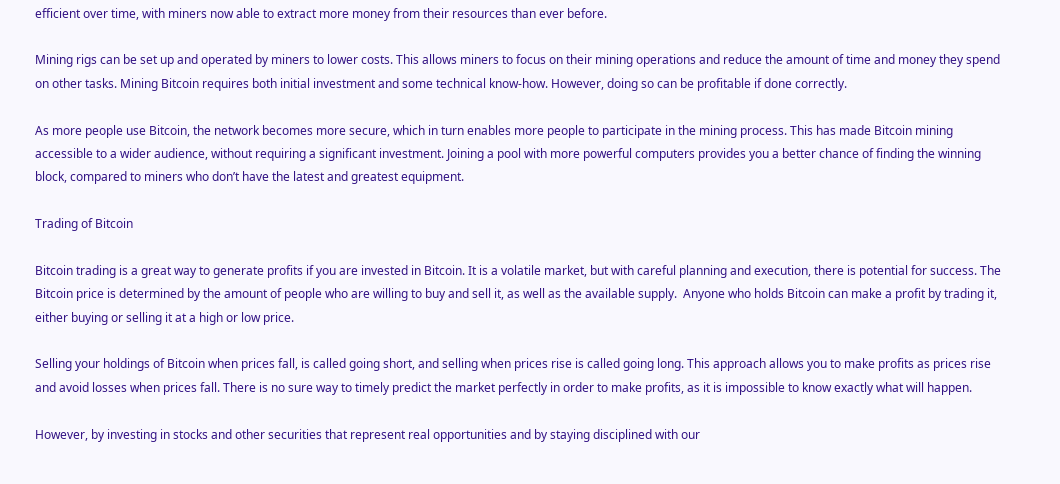efficient over time, with miners now able to extract more money from their resources than ever before.

Mining rigs can be set up and operated by miners to lower costs. This allows miners to focus on their mining operations and reduce the amount of time and money they spend on other tasks. Mining Bitcoin requires both initial investment and some technical know-how. However, doing so can be profitable if done correctly.

As more people use Bitcoin, the network becomes more secure, which in turn enables more people to participate in the mining process. This has made Bitcoin mining accessible to a wider audience, without requiring a significant investment. Joining a pool with more powerful computers provides you a better chance of finding the winning block, compared to miners who don’t have the latest and greatest equipment.

Trading of Bitcoin

Bitcoin trading is a great way to generate profits if you are invested in Bitcoin. It is a volatile market, but with careful planning and execution, there is potential for success. The Bitcoin price is determined by the amount of people who are willing to buy and sell it, as well as the available supply.  Anyone who holds Bitcoin can make a profit by trading it, either buying or selling it at a high or low price.

Selling your holdings of Bitcoin when prices fall, is called going short, and selling when prices rise is called going long. This approach allows you to make profits as prices rise and avoid losses when prices fall. There is no sure way to timely predict the market perfectly in order to make profits, as it is impossible to know exactly what will happen.

However, by investing in stocks and other securities that represent real opportunities and by staying disciplined with our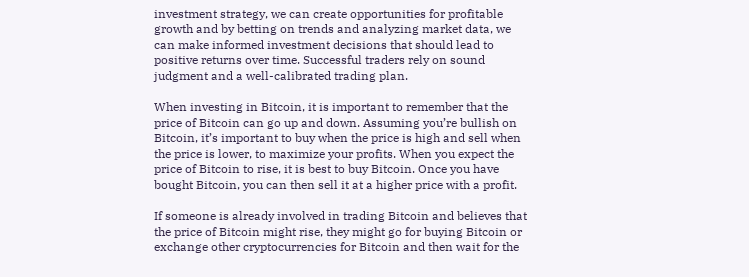investment strategy, we can create opportunities for profitable growth and by betting on trends and analyzing market data, we can make informed investment decisions that should lead to positive returns over time. Successful traders rely on sound judgment and a well-calibrated trading plan.

When investing in Bitcoin, it is important to remember that the price of Bitcoin can go up and down. Assuming you’re bullish on Bitcoin, it’s important to buy when the price is high and sell when the price is lower, to maximize your profits. When you expect the price of Bitcoin to rise, it is best to buy Bitcoin. Once you have bought Bitcoin, you can then sell it at a higher price with a profit.

If someone is already involved in trading Bitcoin and believes that the price of Bitcoin might rise, they might go for buying Bitcoin or exchange other cryptocurrencies for Bitcoin and then wait for the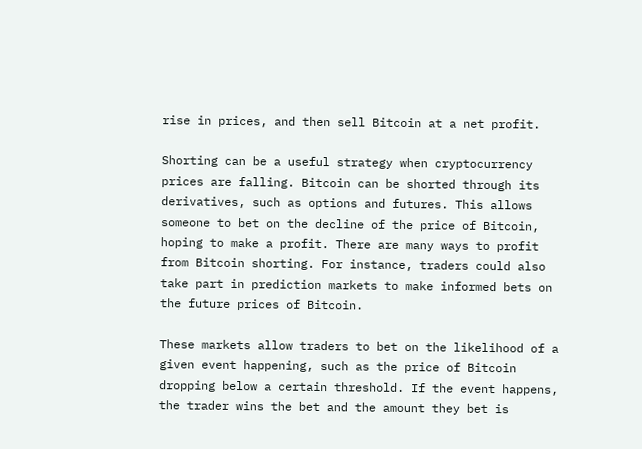rise in prices, and then sell Bitcoin at a net profit.

Shorting can be a useful strategy when cryptocurrency prices are falling. Bitcoin can be shorted through its derivatives, such as options and futures. This allows someone to bet on the decline of the price of Bitcoin, hoping to make a profit. There are many ways to profit from Bitcoin shorting. For instance, traders could also take part in prediction markets to make informed bets on the future prices of Bitcoin.

These markets allow traders to bet on the likelihood of a given event happening, such as the price of Bitcoin dropping below a certain threshold. If the event happens, the trader wins the bet and the amount they bet is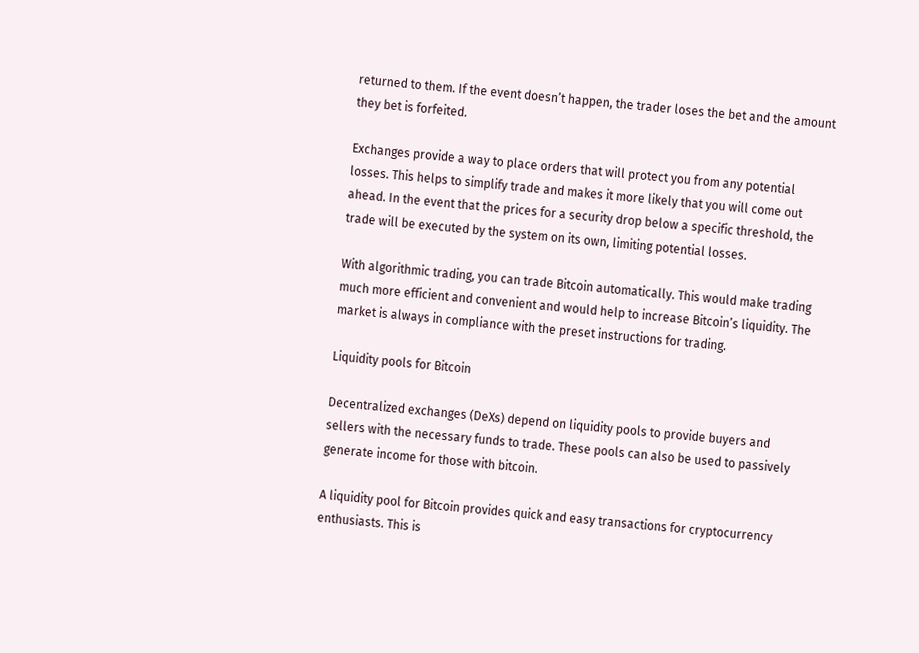returned to them. If the event doesn’t happen, the trader loses the bet and the amount they bet is forfeited.

Exchanges provide a way to place orders that will protect you from any potential losses. This helps to simplify trade and makes it more likely that you will come out ahead. In the event that the prices for a security drop below a specific threshold, the trade will be executed by the system on its own, limiting potential losses.

With algorithmic trading, you can trade Bitcoin automatically. This would make trading much more efficient and convenient and would help to increase Bitcoin’s liquidity. The market is always in compliance with the preset instructions for trading.

Liquidity pools for Bitcoin

Decentralized exchanges (DeXs) depend on liquidity pools to provide buyers and sellers with the necessary funds to trade. These pools can also be used to passively generate income for those with bitcoin.

A liquidity pool for Bitcoin provides quick and easy transactions for cryptocurrency enthusiasts. This is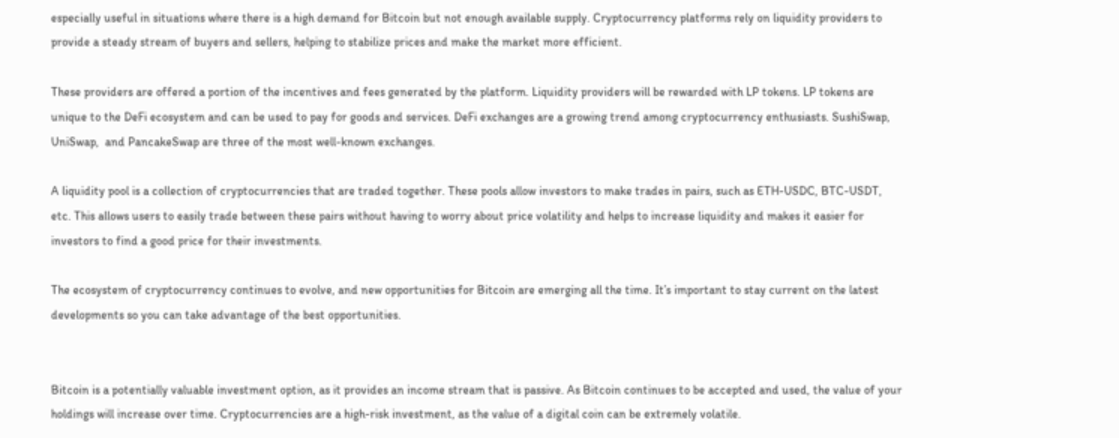especially useful in situations where there is a high demand for Bitcoin but not enough available supply. Cryptocurrency platforms rely on liquidity providers to provide a steady stream of buyers and sellers, helping to stabilize prices and make the market more efficient.

These providers are offered a portion of the incentives and fees generated by the platform. Liquidity providers will be rewarded with LP tokens. LP tokens are unique to the DeFi ecosystem and can be used to pay for goods and services. DeFi exchanges are a growing trend among cryptocurrency enthusiasts. SushiSwap, UniSwap,  and PancakeSwap are three of the most well-known exchanges.

A liquidity pool is a collection of cryptocurrencies that are traded together. These pools allow investors to make trades in pairs, such as ETH-USDC, BTC-USDT, etc. This allows users to easily trade between these pairs without having to worry about price volatility and helps to increase liquidity and makes it easier for investors to find a good price for their investments.

The ecosystem of cryptocurrency continues to evolve, and new opportunities for Bitcoin are emerging all the time. It’s important to stay current on the latest developments so you can take advantage of the best opportunities.


Bitcoin is a potentially valuable investment option, as it provides an income stream that is passive. As Bitcoin continues to be accepted and used, the value of your holdings will increase over time. Cryptocurrencies are a high-risk investment, as the value of a digital coin can be extremely volatile.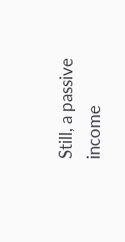Still, a passive income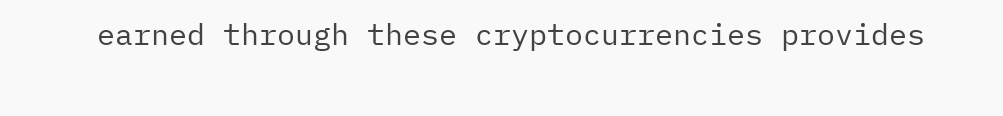earned through these cryptocurrencies provides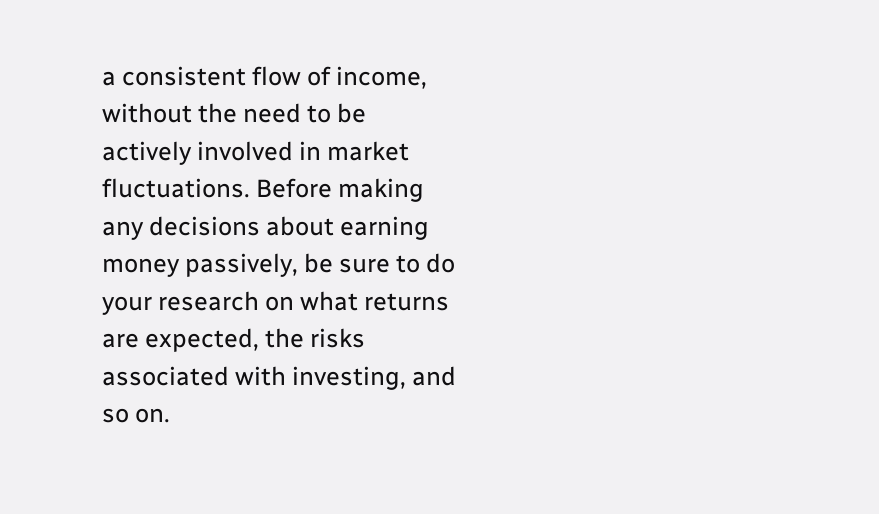a consistent flow of income, without the need to be actively involved in market fluctuations. Before making any decisions about earning money passively, be sure to do your research on what returns are expected, the risks associated with investing, and so on.